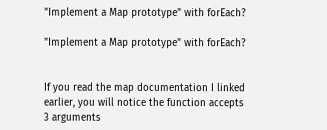"Implement a Map prototype" with forEach?

"Implement a Map prototype" with forEach?


If you read the map documentation I linked earlier, you will notice the function accepts 3 arguments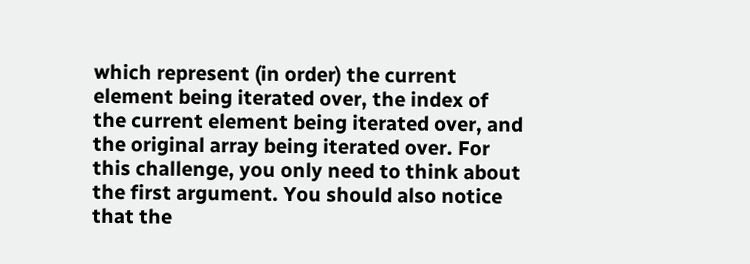which represent (in order) the current element being iterated over, the index of the current element being iterated over, and the original array being iterated over. For this challenge, you only need to think about the first argument. You should also notice that the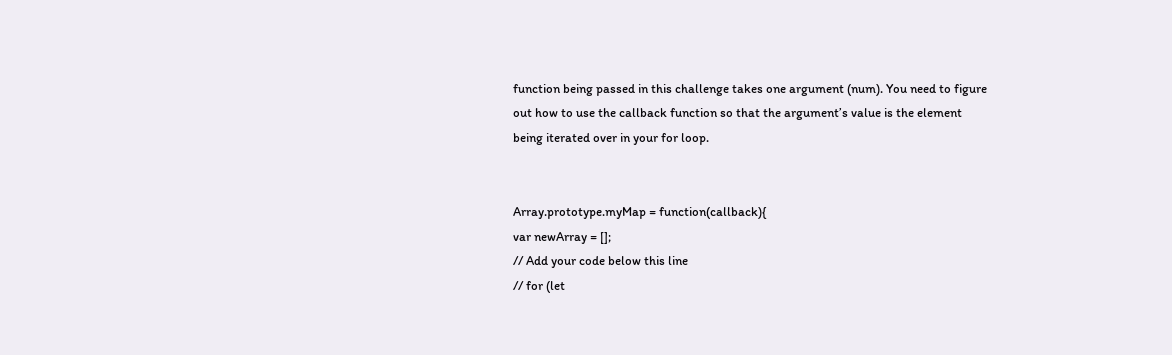function being passed in this challenge takes one argument (num). You need to figure out how to use the callback function so that the argument’s value is the element being iterated over in your for loop.


Array.prototype.myMap = function(callback){
var newArray = [];
// Add your code below this line
// for (let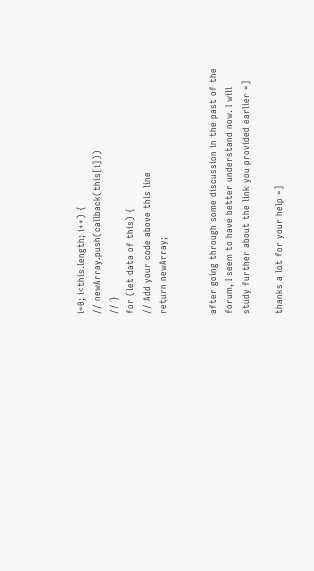i=0; i<this.length; i++) {
// newArray.push(callback(this[i]))
// }
for (let data of this) {
// Add your code above this line
return newArray;


after going through some discussion in the past of the forum, I seem to have better understand now. I will study further about the link you provided earlier =]

thanks a lot for your help =]